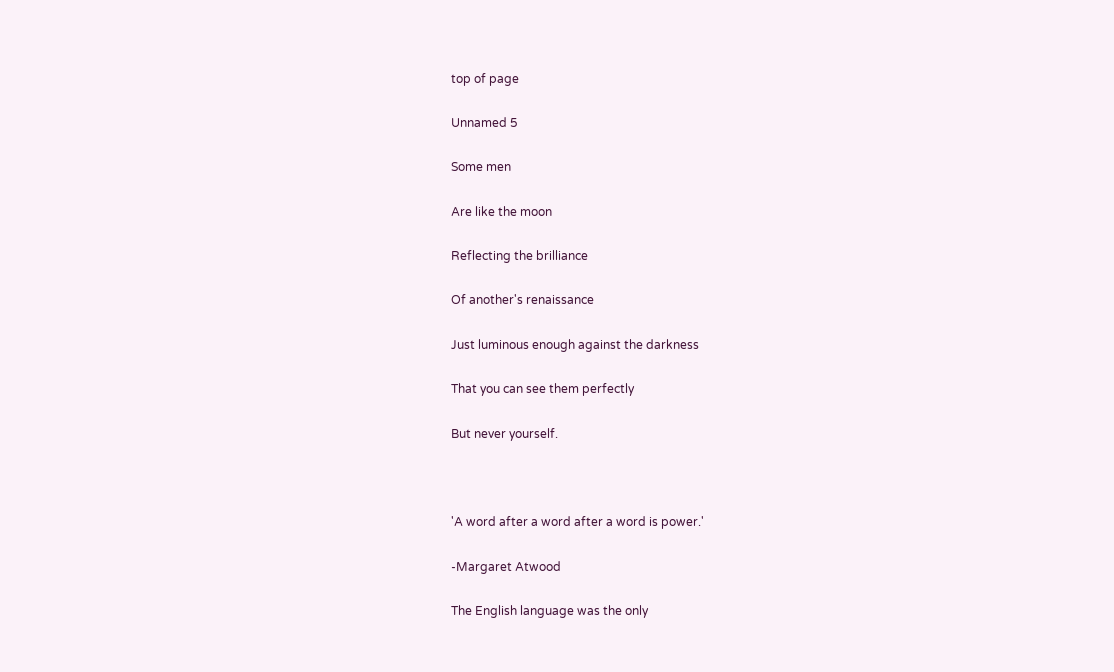top of page

Unnamed 5

Some men

Are like the moon

Reflecting the brilliance

Of another's renaissance

Just luminous enough against the darkness

That you can see them perfectly

But never yourself.



'A word after a word after a word is power.'

-Margaret Atwood

The English language was the only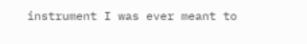instrument I was ever meant to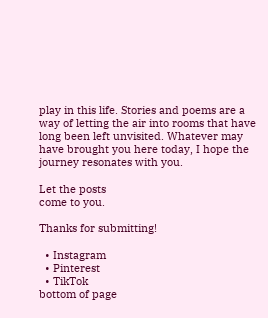play in this life. Stories and poems are a way of letting the air into rooms that have long been left unvisited. Whatever may have brought you here today, I hope the journey resonates with you.

Let the posts
come to you.

Thanks for submitting!

  • Instagram
  • Pinterest
  • TikTok
bottom of page